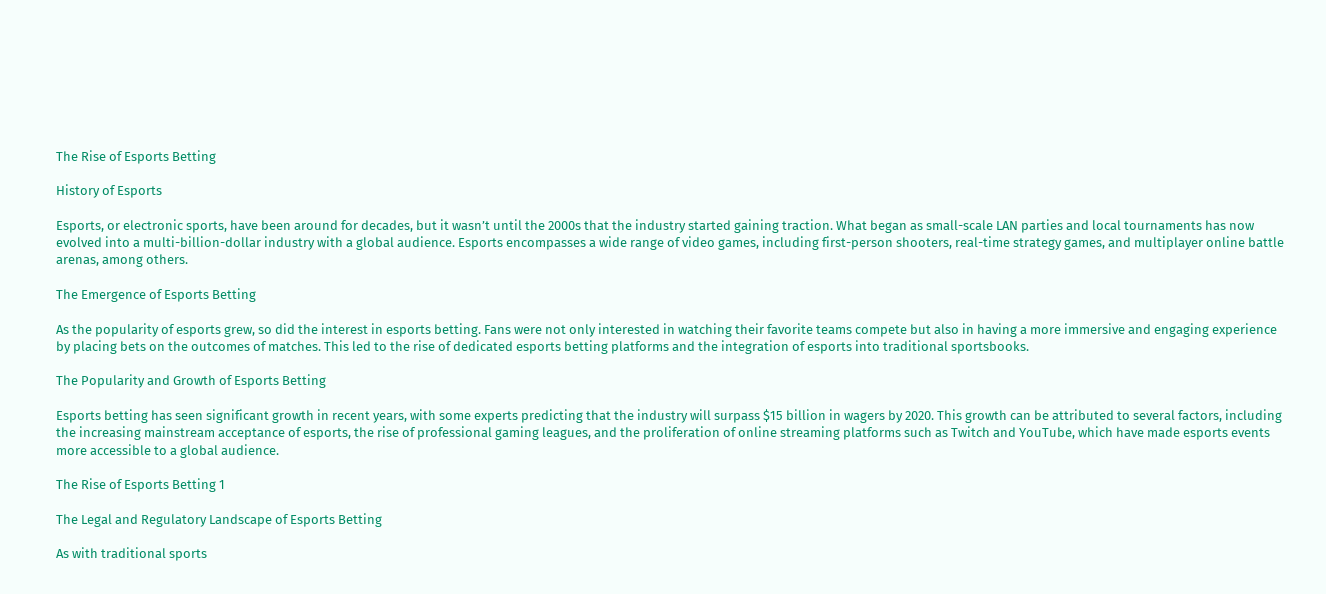The Rise of Esports Betting

History of Esports

Esports, or electronic sports, have been around for decades, but it wasn’t until the 2000s that the industry started gaining traction. What began as small-scale LAN parties and local tournaments has now evolved into a multi-billion-dollar industry with a global audience. Esports encompasses a wide range of video games, including first-person shooters, real-time strategy games, and multiplayer online battle arenas, among others.

The Emergence of Esports Betting

As the popularity of esports grew, so did the interest in esports betting. Fans were not only interested in watching their favorite teams compete but also in having a more immersive and engaging experience by placing bets on the outcomes of matches. This led to the rise of dedicated esports betting platforms and the integration of esports into traditional sportsbooks.

The Popularity and Growth of Esports Betting

Esports betting has seen significant growth in recent years, with some experts predicting that the industry will surpass $15 billion in wagers by 2020. This growth can be attributed to several factors, including the increasing mainstream acceptance of esports, the rise of professional gaming leagues, and the proliferation of online streaming platforms such as Twitch and YouTube, which have made esports events more accessible to a global audience.

The Rise of Esports Betting 1

The Legal and Regulatory Landscape of Esports Betting

As with traditional sports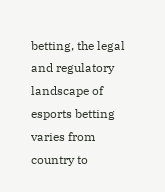betting, the legal and regulatory landscape of esports betting varies from country to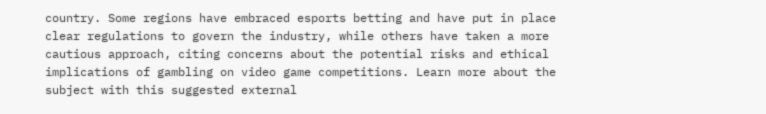country. Some regions have embraced esports betting and have put in place clear regulations to govern the industry, while others have taken a more cautious approach, citing concerns about the potential risks and ethical implications of gambling on video game competitions. Learn more about the subject with this suggested external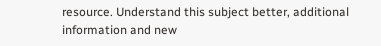resource. Understand this subject better, additional information and new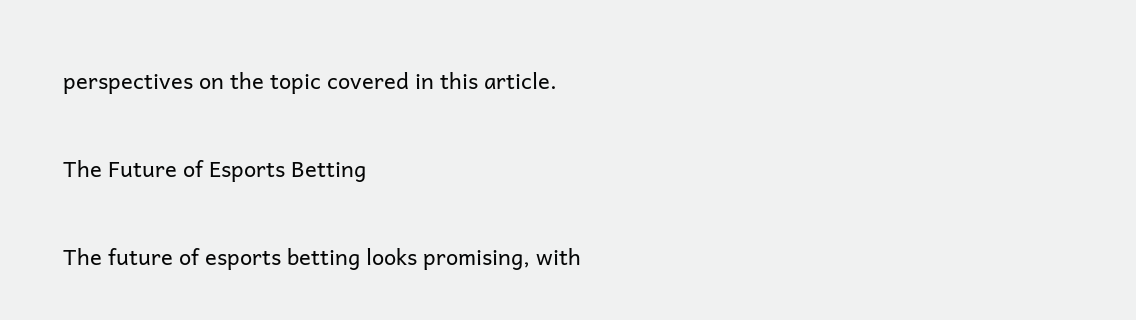perspectives on the topic covered in this article.

The Future of Esports Betting

The future of esports betting looks promising, with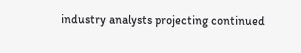industry analysts projecting continued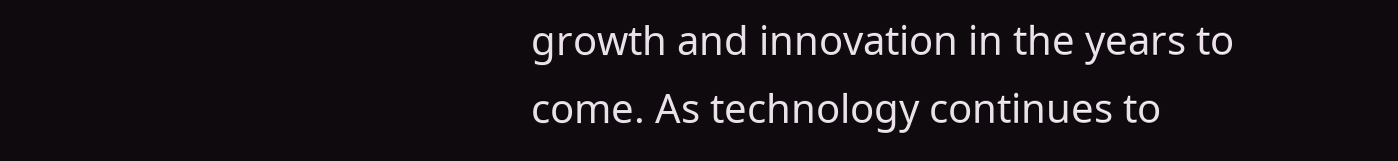growth and innovation in the years to come. As technology continues to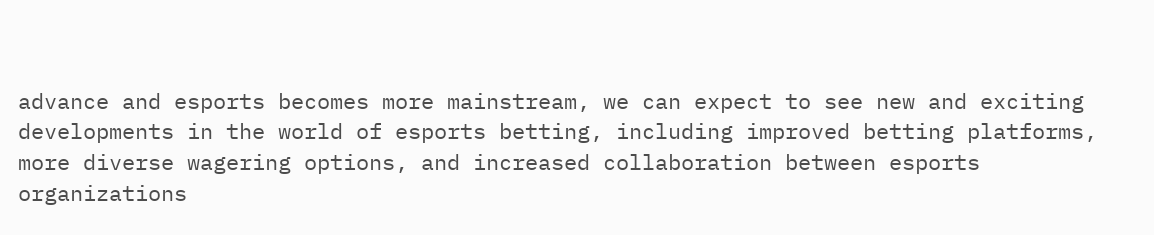advance and esports becomes more mainstream, we can expect to see new and exciting developments in the world of esports betting, including improved betting platforms, more diverse wagering options, and increased collaboration between esports organizations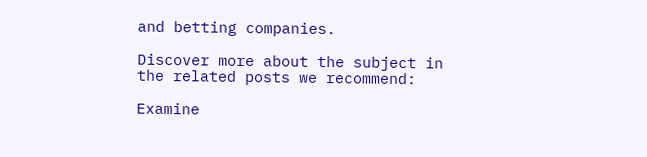and betting companies.

Discover more about the subject in the related posts we recommend:

Examine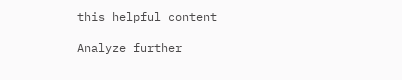this helpful content

Analyze further